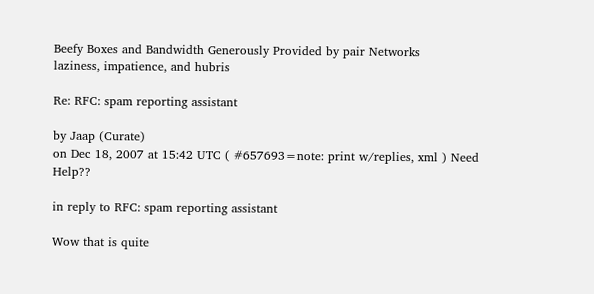Beefy Boxes and Bandwidth Generously Provided by pair Networks
laziness, impatience, and hubris

Re: RFC: spam reporting assistant

by Jaap (Curate)
on Dec 18, 2007 at 15:42 UTC ( #657693=note: print w/replies, xml ) Need Help??

in reply to RFC: spam reporting assistant

Wow that is quite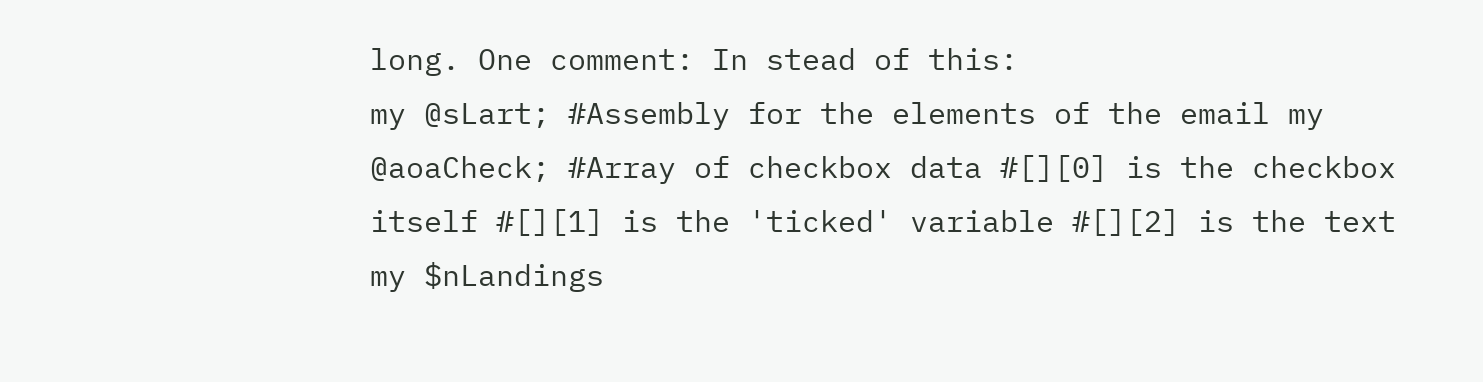long. One comment: In stead of this:
my @sLart; #Assembly for the elements of the email my @aoaCheck; #Array of checkbox data #[][0] is the checkbox itself #[][1] is the 'ticked' variable #[][2] is the text my $nLandings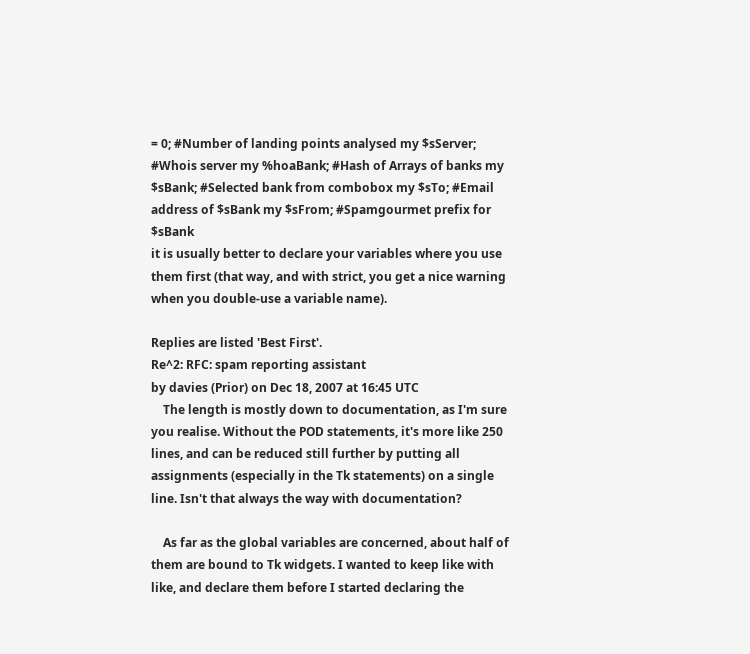= 0; #Number of landing points analysed my $sServer; #Whois server my %hoaBank; #Hash of Arrays of banks my $sBank; #Selected bank from combobox my $sTo; #Email address of $sBank my $sFrom; #Spamgourmet prefix for $sBank
it is usually better to declare your variables where you use them first (that way, and with strict, you get a nice warning when you double-use a variable name).

Replies are listed 'Best First'.
Re^2: RFC: spam reporting assistant
by davies (Prior) on Dec 18, 2007 at 16:45 UTC
    The length is mostly down to documentation, as I'm sure you realise. Without the POD statements, it's more like 250 lines, and can be reduced still further by putting all assignments (especially in the Tk statements) on a single line. Isn't that always the way with documentation?

    As far as the global variables are concerned, about half of them are bound to Tk widgets. I wanted to keep like with like, and declare them before I started declaring the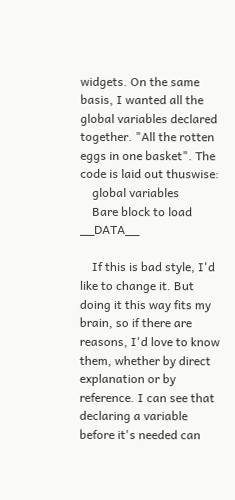widgets. On the same basis, I wanted all the global variables declared together. "All the rotten eggs in one basket". The code is laid out thuswise:
    global variables
    Bare block to load __DATA__

    If this is bad style, I'd like to change it. But doing it this way fits my brain, so if there are reasons, I'd love to know them, whether by direct explanation or by reference. I can see that declaring a variable before it's needed can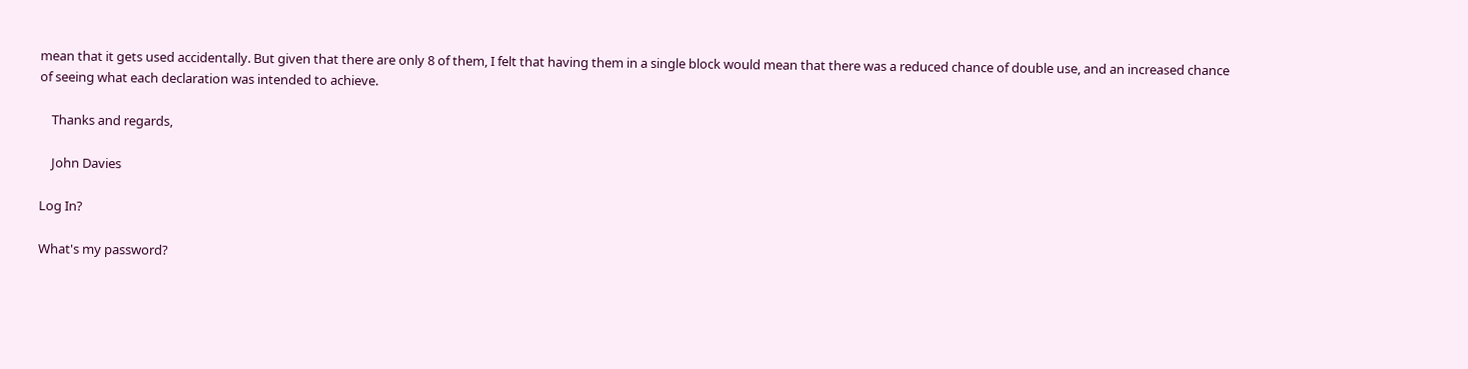mean that it gets used accidentally. But given that there are only 8 of them, I felt that having them in a single block would mean that there was a reduced chance of double use, and an increased chance of seeing what each declaration was intended to achieve.

    Thanks and regards,

    John Davies

Log In?

What's my password?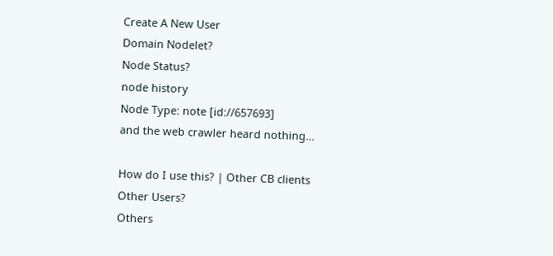Create A New User
Domain Nodelet?
Node Status?
node history
Node Type: note [id://657693]
and the web crawler heard nothing...

How do I use this? | Other CB clients
Other Users?
Others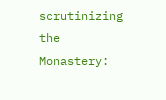scrutinizing the Monastery: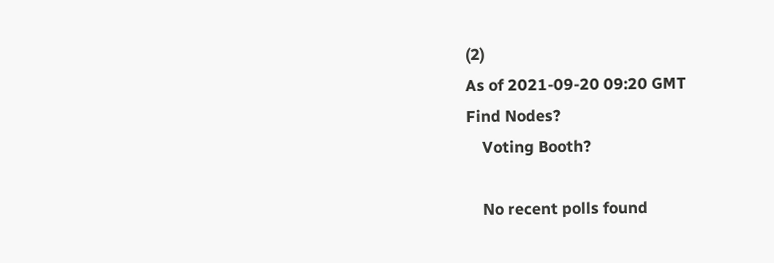(2)
As of 2021-09-20 09:20 GMT
Find Nodes?
    Voting Booth?

    No recent polls found